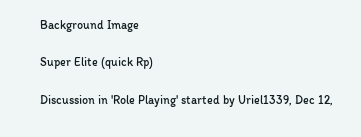Background Image

Super Elite (quick Rp)

Discussion in 'Role Playing' started by Uriel1339, Dec 12,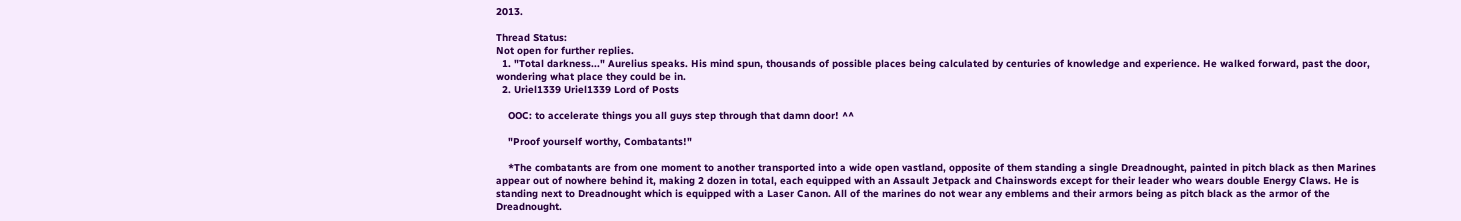2013.

Thread Status:
Not open for further replies.
  1. "Total darkness..." Aurelius speaks. His mind spun, thousands of possible places being calculated by centuries of knowledge and experience. He walked forward, past the door, wondering what place they could be in.
  2. Uriel1339 Uriel1339 Lord of Posts

    OOC: to accelerate things you all guys step through that damn door! ^^

    "Proof yourself worthy, Combatants!"

    *The combatants are from one moment to another transported into a wide open vastland, opposite of them standing a single Dreadnought, painted in pitch black as then Marines appear out of nowhere behind it, making 2 dozen in total, each equipped with an Assault Jetpack and Chainswords except for their leader who wears double Energy Claws. He is standing next to Dreadnought which is equipped with a Laser Canon. All of the marines do not wear any emblems and their armors being as pitch black as the armor of the Dreadnought.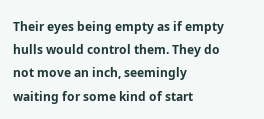Their eyes being empty as if empty hulls would control them. They do not move an inch, seemingly waiting for some kind of start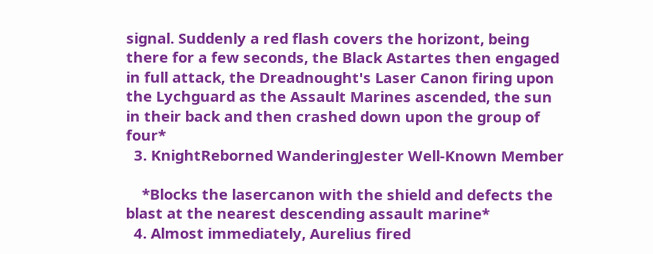signal. Suddenly a red flash covers the horizont, being there for a few seconds, the Black Astartes then engaged in full attack, the Dreadnought's Laser Canon firing upon the Lychguard as the Assault Marines ascended, the sun in their back and then crashed down upon the group of four*
  3. KnightReborned WanderingJester Well-Known Member

    *Blocks the lasercanon with the shield and defects the blast at the nearest descending assault marine*
  4. Almost immediately, Aurelius fired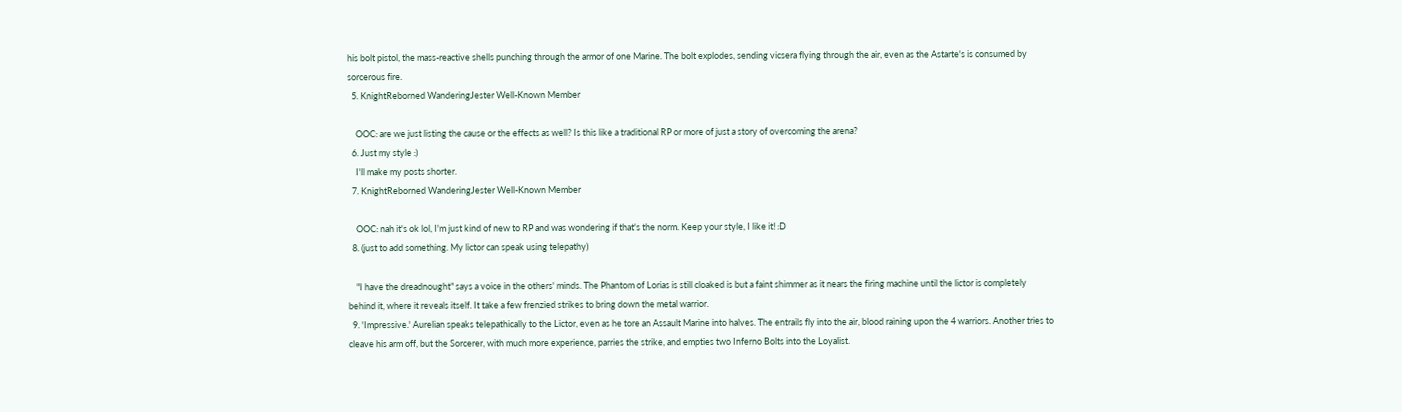his bolt pistol, the mass-reactive shells punching through the armor of one Marine. The bolt explodes, sending vicsera flying through the air, even as the Astarte's is consumed by sorcerous fire.
  5. KnightReborned WanderingJester Well-Known Member

    OOC: are we just listing the cause or the effects as well? Is this like a traditional RP or more of just a story of overcoming the arena?
  6. Just my style :)
    I'll make my posts shorter.
  7. KnightReborned WanderingJester Well-Known Member

    OOC: nah it's ok lol, I'm just kind of new to RP and was wondering if that's the norm. Keep your style, I like it! :D
  8. (just to add something. My lictor can speak using telepathy)

    "I have the dreadnought" says a voice in the others' minds. The Phantom of Lorias is still cloaked is but a faint shimmer as it nears the firing machine until the lictor is completely behind it, where it reveals itself. It take a few frenzied strikes to bring down the metal warrior.
  9. 'Impressive.' Aurelian speaks telepathically to the Lictor, even as he tore an Assault Marine into halves. The entrails fly into the air, blood raining upon the 4 warriors. Another tries to cleave his arm off, but the Sorcerer, with much more experience, parries the strike, and empties two Inferno Bolts into the Loyalist.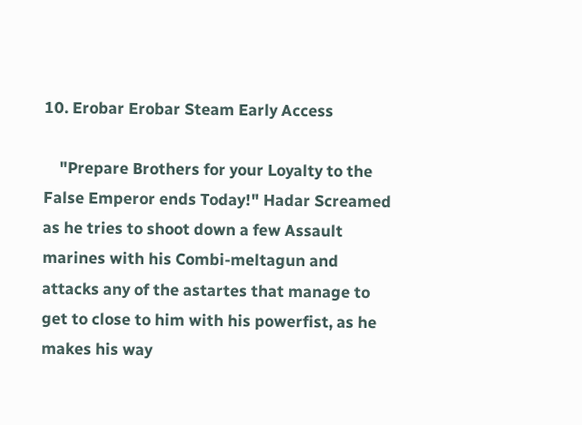10. Erobar Erobar Steam Early Access

    "Prepare Brothers for your Loyalty to the False Emperor ends Today!" Hadar Screamed as he tries to shoot down a few Assault marines with his Combi-meltagun and attacks any of the astartes that manage to get to close to him with his powerfist, as he makes his way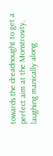towards the dreadnought to get a perfect aim at the Monstrosity, laughing manically along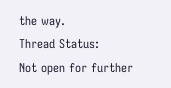the way.
Thread Status:
Not open for further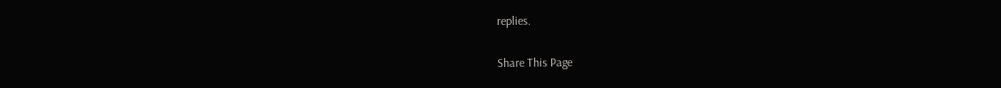replies.

Share This Page